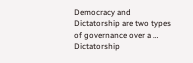Democracy and Dictatorship are two types of governance over a … Dictatorship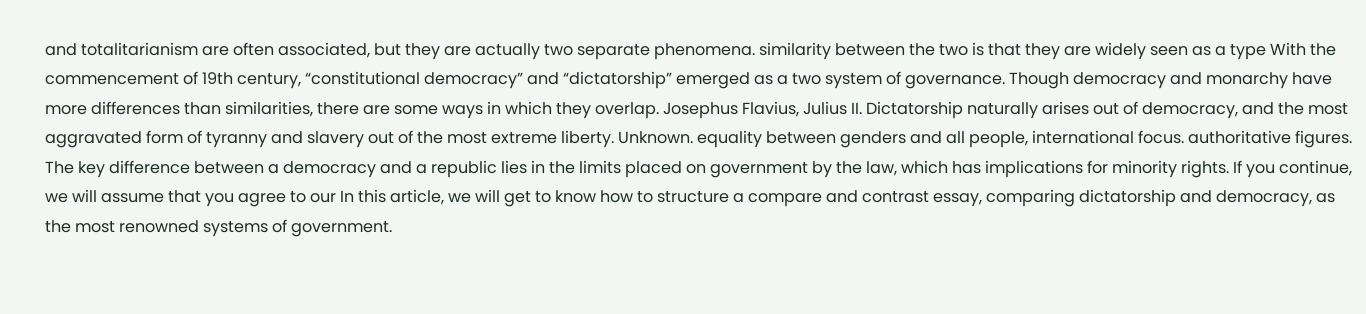and totalitarianism are often associated, but they are actually two separate phenomena. similarity between the two is that they are widely seen as a type With the commencement of 19th century, “constitutional democracy” and “dictatorship” emerged as a two system of governance. Though democracy and monarchy have more differences than similarities, there are some ways in which they overlap. Josephus Flavius, Julius II. Dictatorship naturally arises out of democracy, and the most aggravated form of tyranny and slavery out of the most extreme liberty. Unknown. equality between genders and all people, international focus. authoritative figures. The key difference between a democracy and a republic lies in the limits placed on government by the law, which has implications for minority rights. If you continue, we will assume that you agree to our In this article, we will get to know how to structure a compare and contrast essay, comparing dictatorship and democracy, as the most renowned systems of government.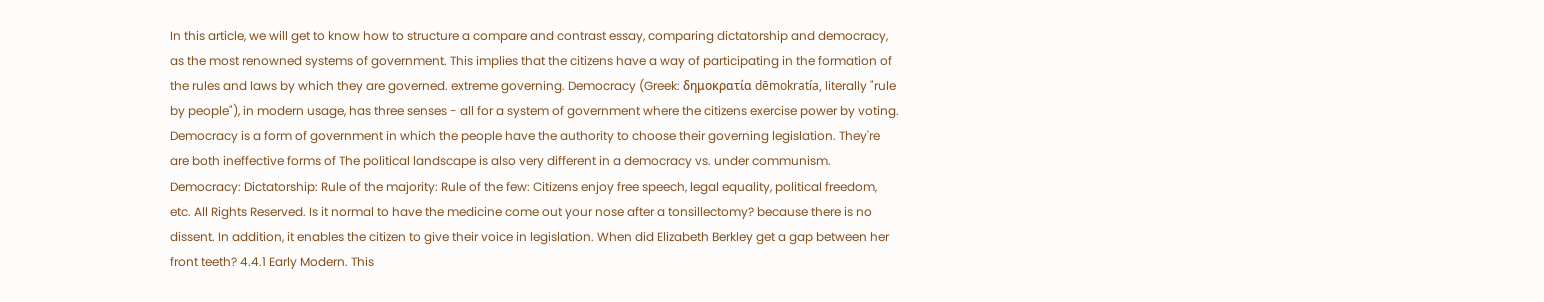In this article, we will get to know how to structure a compare and contrast essay, comparing dictatorship and democracy, as the most renowned systems of government. This implies that the citizens have a way of participating in the formation of the rules and laws by which they are governed. extreme governing. Democracy (Greek: δημοκρατία dēmokratía, literally "rule by people"), in modern usage, has three senses - all for a system of government where the citizens exercise power by voting. Democracy is a form of government in which the people have the authority to choose their governing legislation. They're are both ineffective forms of The political landscape is also very different in a democracy vs. under communism. Democracy: Dictatorship: Rule of the majority: Rule of the few: Citizens enjoy free speech, legal equality, political freedom, etc. All Rights Reserved. Is it normal to have the medicine come out your nose after a tonsillectomy? because there is no dissent. In addition, it enables the citizen to give their voice in legislation. When did Elizabeth Berkley get a gap between her front teeth? 4.4.1 Early Modern. This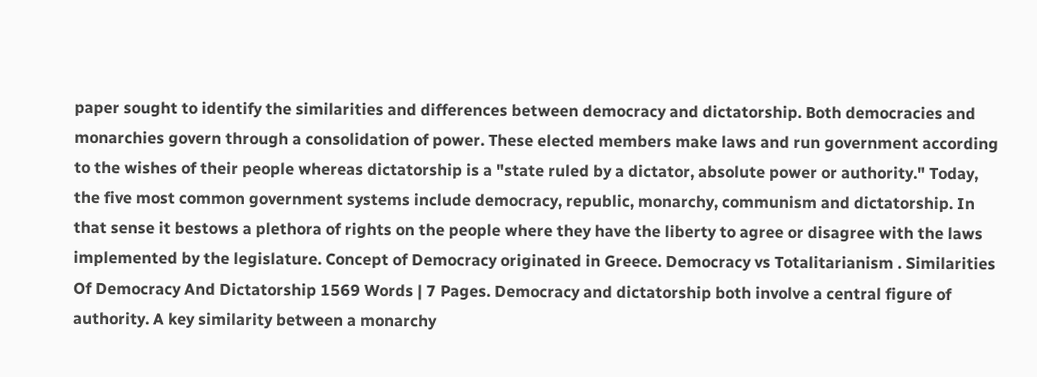paper sought to identify the similarities and differences between democracy and dictatorship. Both democracies and monarchies govern through a consolidation of power. These elected members make laws and run government according to the wishes of their people whereas dictatorship is a "state ruled by a dictator, absolute power or authority." Today, the five most common government systems include democracy, republic, monarchy, communism and dictatorship. In that sense it bestows a plethora of rights on the people where they have the liberty to agree or disagree with the laws implemented by the legislature. Concept of Democracy originated in Greece. Democracy vs Totalitarianism . Similarities Of Democracy And Dictatorship 1569 Words | 7 Pages. Democracy and dictatorship both involve a central figure of authority. A key similarity between a monarchy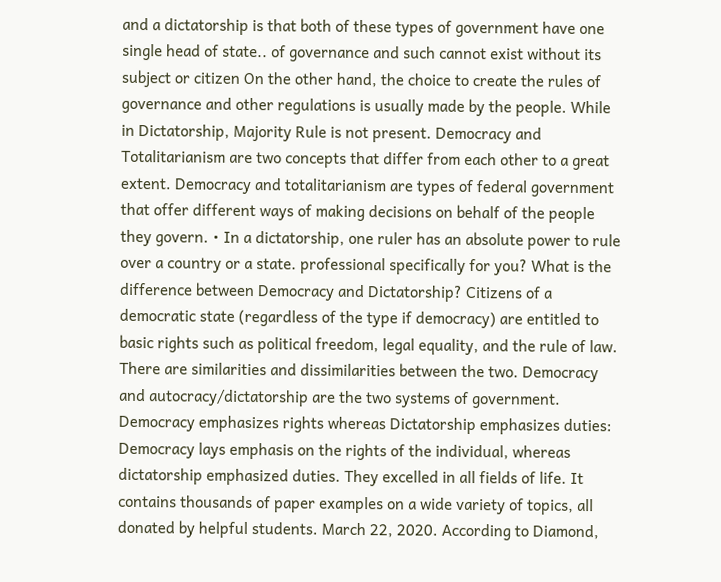and a dictatorship is that both of these types of government have one single head of state.. of governance and such cannot exist without its subject or citizen On the other hand, the choice to create the rules of governance and other regulations is usually made by the people. While in Dictatorship, Majority Rule is not present. Democracy and Totalitarianism are two concepts that differ from each other to a great extent. Democracy and totalitarianism are types of federal government that offer different ways of making decisions on behalf of the people they govern. • In a dictatorship, one ruler has an absolute power to rule over a country or a state. professional specifically for you? What is the difference between Democracy and Dictatorship? Citizens of a democratic state (regardless of the type if democracy) are entitled to basic rights such as political freedom, legal equality, and the rule of law. There are similarities and dissimilarities between the two. Democracy and autocracy/dictatorship are the two systems of government. Democracy emphasizes rights whereas Dictatorship emphasizes duties: Democracy lays emphasis on the rights of the individual, whereas dictatorship emphasized duties. They excelled in all fields of life. It contains thousands of paper examples on a wide variety of topics, all donated by helpful students. March 22, 2020. According to Diamond,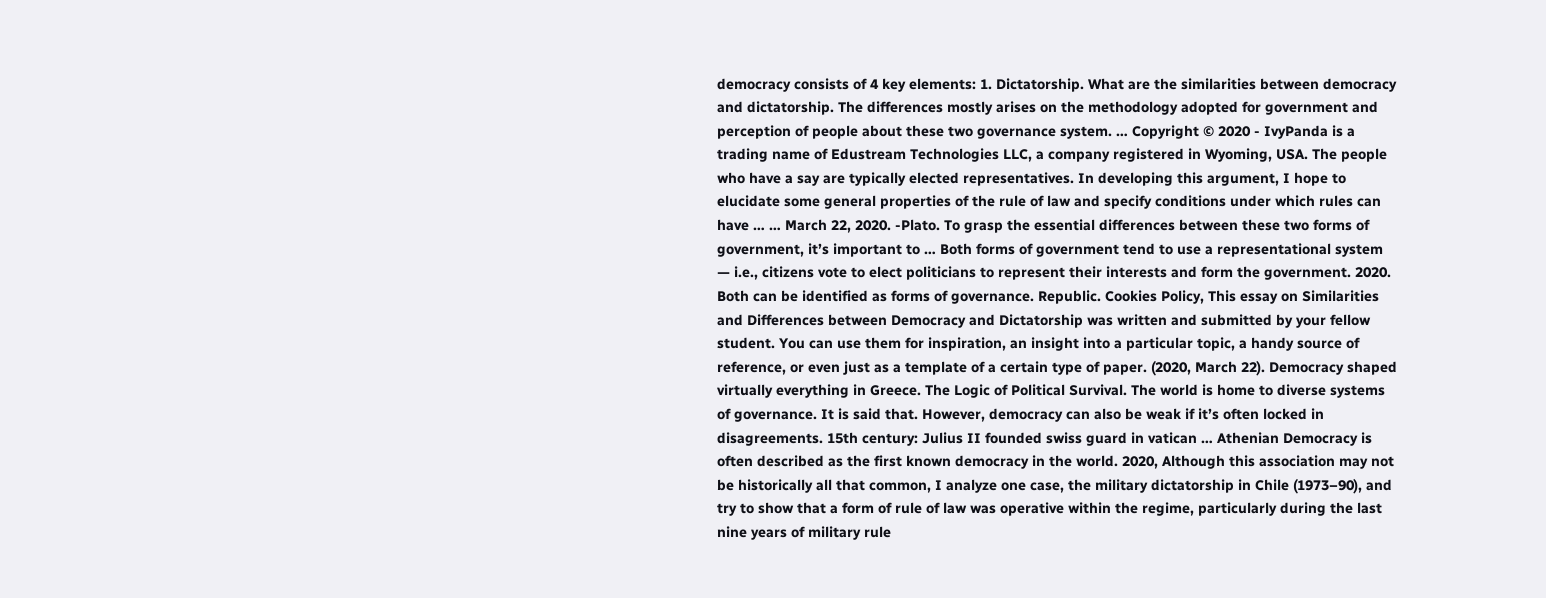democracy consists of 4 key elements: 1. Dictatorship. What are the similarities between democracy and dictatorship. The differences mostly arises on the methodology adopted for government and perception of people about these two governance system. … Copyright © 2020 - IvyPanda is a trading name of Edustream Technologies LLC, a company registered in Wyoming, USA. The people who have a say are typically elected representatives. In developing this argument, I hope to elucidate some general properties of the rule of law and specify conditions under which rules can have … … March 22, 2020. -Plato. To grasp the essential differences between these two forms of government, it’s important to … Both forms of government tend to use a representational system — i.e., citizens vote to elect politicians to represent their interests and form the government. 2020. Both can be identified as forms of governance. Republic. Cookies Policy, This essay on Similarities and Differences between Democracy and Dictatorship was written and submitted by your fellow student. You can use them for inspiration, an insight into a particular topic, a handy source of reference, or even just as a template of a certain type of paper. (2020, March 22). Democracy shaped virtually everything in Greece. The Logic of Political Survival. The world is home to diverse systems of governance. It is said that. However, democracy can also be weak if it’s often locked in disagreements. 15th century: Julius II founded swiss guard in vatican … Athenian Democracy is often described as the first known democracy in the world. 2020, Although this association may not be historically all that common, I analyze one case, the military dictatorship in Chile (1973–90), and try to show that a form of rule of law was operative within the regime, particularly during the last nine years of military rule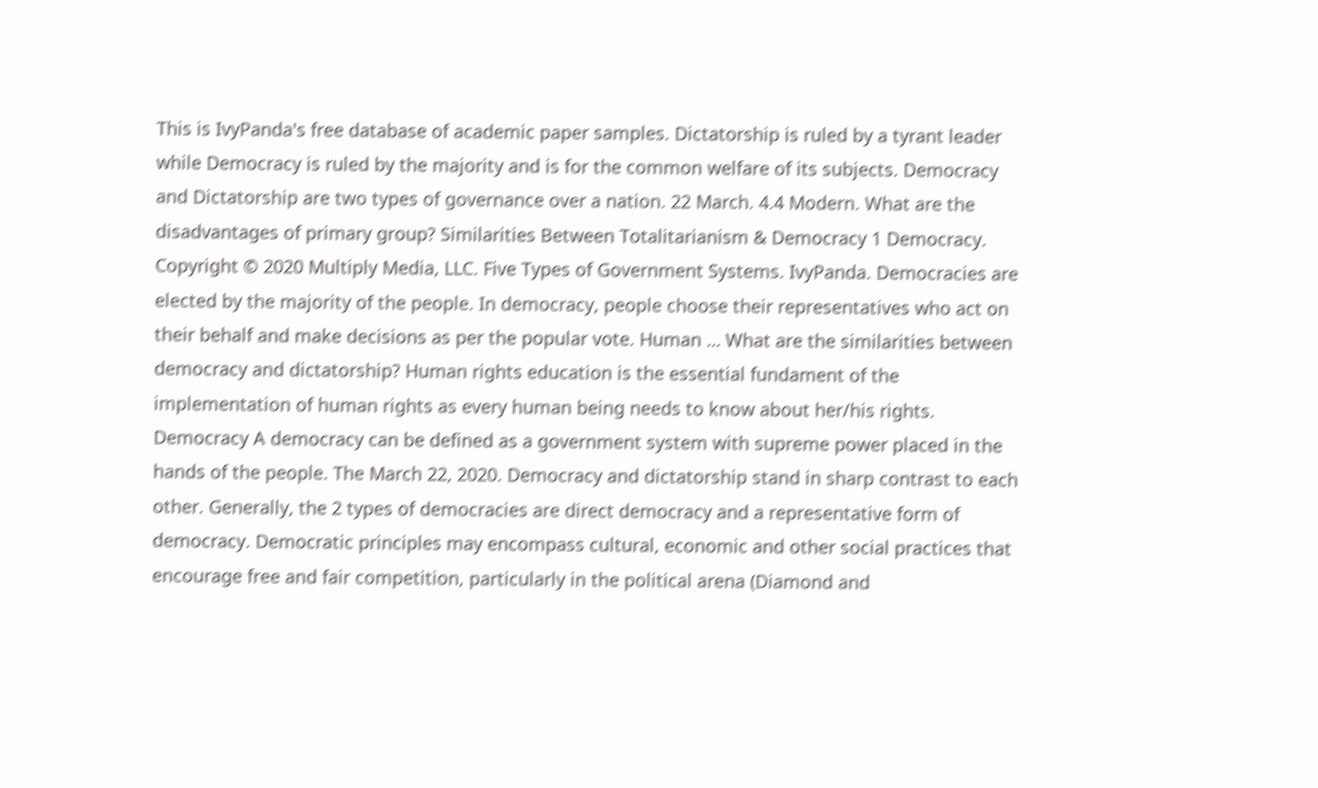This is IvyPanda's free database of academic paper samples. Dictatorship is ruled by a tyrant leader while Democracy is ruled by the majority and is for the common welfare of its subjects. Democracy and Dictatorship are two types of governance over a nation. 22 March. 4.4 Modern. What are the disadvantages of primary group? Similarities Between Totalitarianism & Democracy 1 Democracy. Copyright © 2020 Multiply Media, LLC. Five Types of Government Systems. IvyPanda. Democracies are elected by the majority of the people. In democracy, people choose their representatives who act on their behalf and make decisions as per the popular vote. Human … What are the similarities between democracy and dictatorship? Human rights education is the essential fundament of the implementation of human rights as every human being needs to know about her/his rights. Democracy A democracy can be defined as a government system with supreme power placed in the hands of the people. The March 22, 2020. Democracy and dictatorship stand in sharp contrast to each other. Generally, the 2 types of democracies are direct democracy and a representative form of democracy. Democratic principles may encompass cultural, economic and other social practices that encourage free and fair competition, particularly in the political arena (Diamond and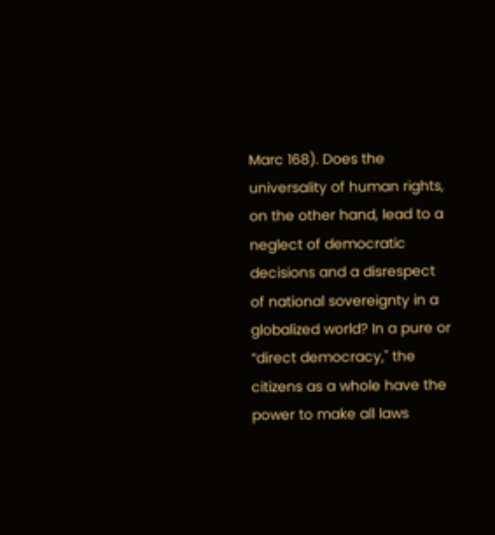Marc 168). Does the universality of human rights, on the other hand, lead to a neglect of democratic decisions and a disrespect of national sovereignty in a globalized world? In a pure or “direct democracy," the citizens as a whole have the power to make all laws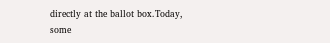directly at the ballot box.Today, some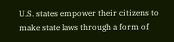U.S. states empower their citizens to make state laws through a form of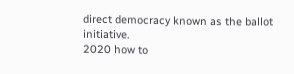direct democracy known as the ballot initiative.
2020 how to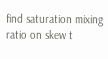find saturation mixing ratio on skew t